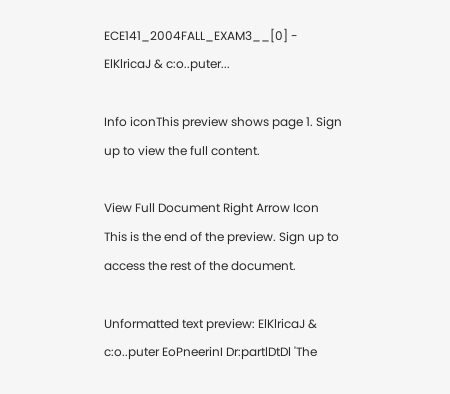ECE141_2004FALL_EXAM3__[0] - ElKlricaJ & c:o..puter...

Info iconThis preview shows page 1. Sign up to view the full content.

View Full Document Right Arrow Icon
This is the end of the preview. Sign up to access the rest of the document.

Unformatted text preview: ElKlricaJ & c:o..puter EoPneerinI Dr:partlDtDl 'The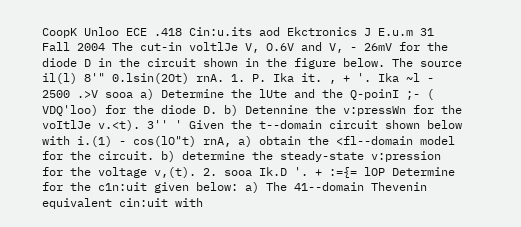CoopK Unloo ECE .418 Cin:u.its aod Ekctronics J E.u.m 31 Fall 2004 The cut-in voltlJe V, O.6V and V, - 26mV for the diode D in the circuit shown in the figure below. The source il(l) 8'" 0.lsin(2Ot) rnA. 1. P. Ika it. , + '. Ika ~l - 2500 .>V sooa a) Determine the lUte and the Q-poinI ;- ( VDQ'loo) for the diode D. b) Detennine the v:pressWn for the voItlJe v.<t). 3'' ' Given the t--domain circuit shown below with i.(1) - cos(lO"t) rnA, a) obtain the <fl--domain model for the circuit. b) determine the steady-state v:pression for the voltage v,(t). 2. sooa Ik.D '. + :={= lOP Determine for the c1n:uit given below: a) The 41--domain Thevenin equivalent cin:uit with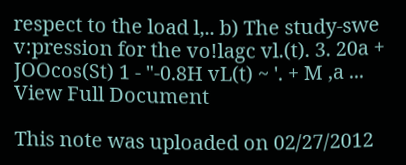respect to the load l,.. b) The study-swe v:pression for the vo!lagc vl.(t). 3. 20a + JOOcos(St) 1 - "-0.8H vL(t) ~ '. + M ,a ...
View Full Document

This note was uploaded on 02/27/2012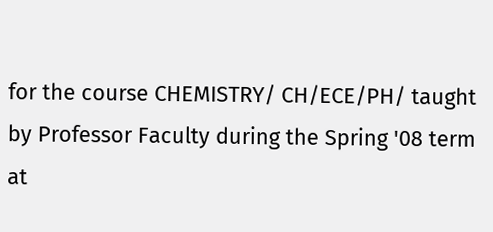for the course CHEMISTRY/ CH/ECE/PH/ taught by Professor Faculty during the Spring '08 term at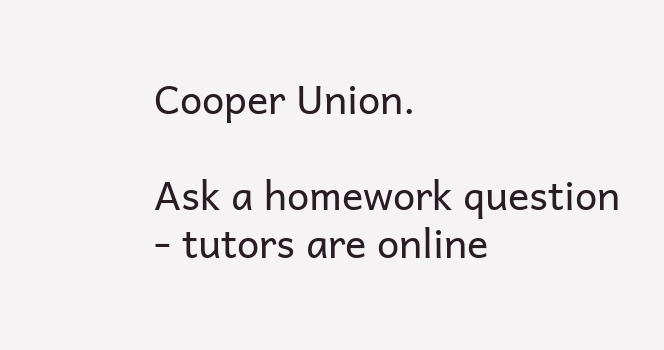Cooper Union.

Ask a homework question - tutors are online